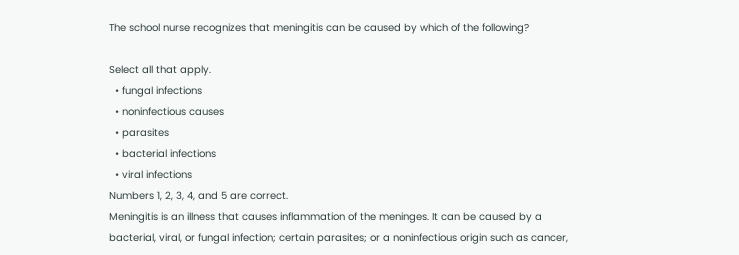The school nurse recognizes that meningitis can be caused by which of the following?

Select all that apply.
  • fungal infections
  • noninfectious causes
  • parasites
  • bacterial infections
  • viral infections
Numbers 1, 2, 3, 4, and 5 are correct.
Meningitis is an illness that causes inflammation of the meninges. It can be caused by a bacterial, viral, or fungal infection; certain parasites; or a noninfectious origin such as cancer,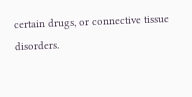certain drugs, or connective tissue disorders.